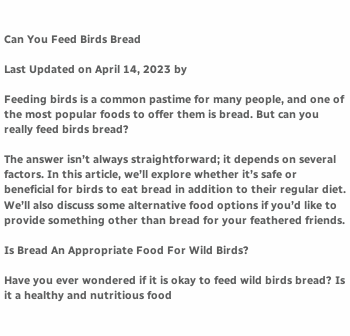Can You Feed Birds Bread

Last Updated on April 14, 2023 by

Feeding birds is a common pastime for many people, and one of the most popular foods to offer them is bread. But can you really feed birds bread?

The answer isn’t always straightforward; it depends on several factors. In this article, we’ll explore whether it’s safe or beneficial for birds to eat bread in addition to their regular diet. We’ll also discuss some alternative food options if you’d like to provide something other than bread for your feathered friends.

Is Bread An Appropriate Food For Wild Birds?

Have you ever wondered if it is okay to feed wild birds bread? Is it a healthy and nutritious food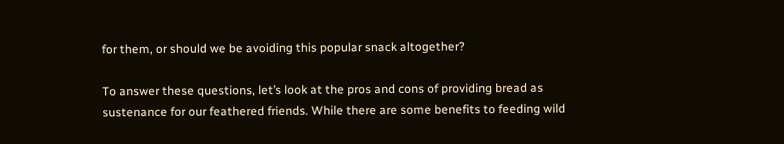for them, or should we be avoiding this popular snack altogether?

To answer these questions, let’s look at the pros and cons of providing bread as sustenance for our feathered friends. While there are some benefits to feeding wild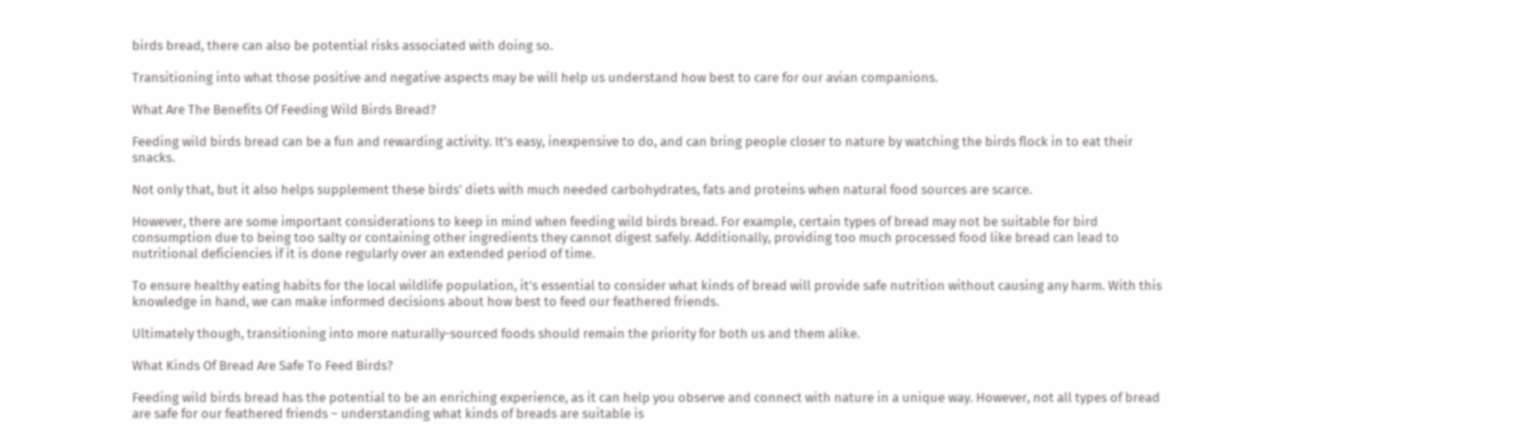birds bread, there can also be potential risks associated with doing so.

Transitioning into what those positive and negative aspects may be will help us understand how best to care for our avian companions.

What Are The Benefits Of Feeding Wild Birds Bread?

Feeding wild birds bread can be a fun and rewarding activity. It’s easy, inexpensive to do, and can bring people closer to nature by watching the birds flock in to eat their snacks.

Not only that, but it also helps supplement these birds’ diets with much needed carbohydrates, fats and proteins when natural food sources are scarce.

However, there are some important considerations to keep in mind when feeding wild birds bread. For example, certain types of bread may not be suitable for bird consumption due to being too salty or containing other ingredients they cannot digest safely. Additionally, providing too much processed food like bread can lead to nutritional deficiencies if it is done regularly over an extended period of time.

To ensure healthy eating habits for the local wildlife population, it’s essential to consider what kinds of bread will provide safe nutrition without causing any harm. With this knowledge in hand, we can make informed decisions about how best to feed our feathered friends.

Ultimately though, transitioning into more naturally-sourced foods should remain the priority for both us and them alike.

What Kinds Of Bread Are Safe To Feed Birds?

Feeding wild birds bread has the potential to be an enriching experience, as it can help you observe and connect with nature in a unique way. However, not all types of bread are safe for our feathered friends – understanding what kinds of breads are suitable is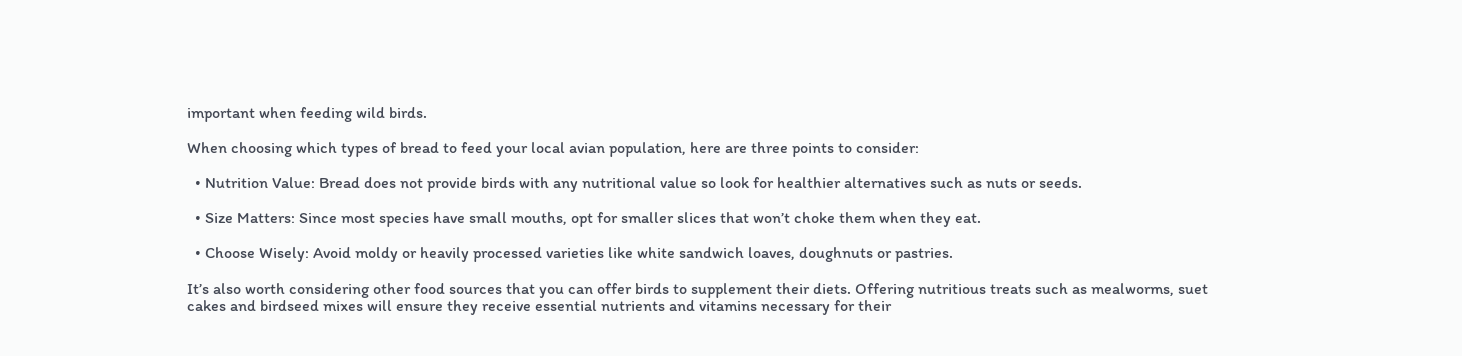important when feeding wild birds.

When choosing which types of bread to feed your local avian population, here are three points to consider:

  • Nutrition Value: Bread does not provide birds with any nutritional value so look for healthier alternatives such as nuts or seeds.

  • Size Matters: Since most species have small mouths, opt for smaller slices that won’t choke them when they eat.

  • Choose Wisely: Avoid moldy or heavily processed varieties like white sandwich loaves, doughnuts or pastries.

It’s also worth considering other food sources that you can offer birds to supplement their diets. Offering nutritious treats such as mealworms, suet cakes and birdseed mixes will ensure they receive essential nutrients and vitamins necessary for their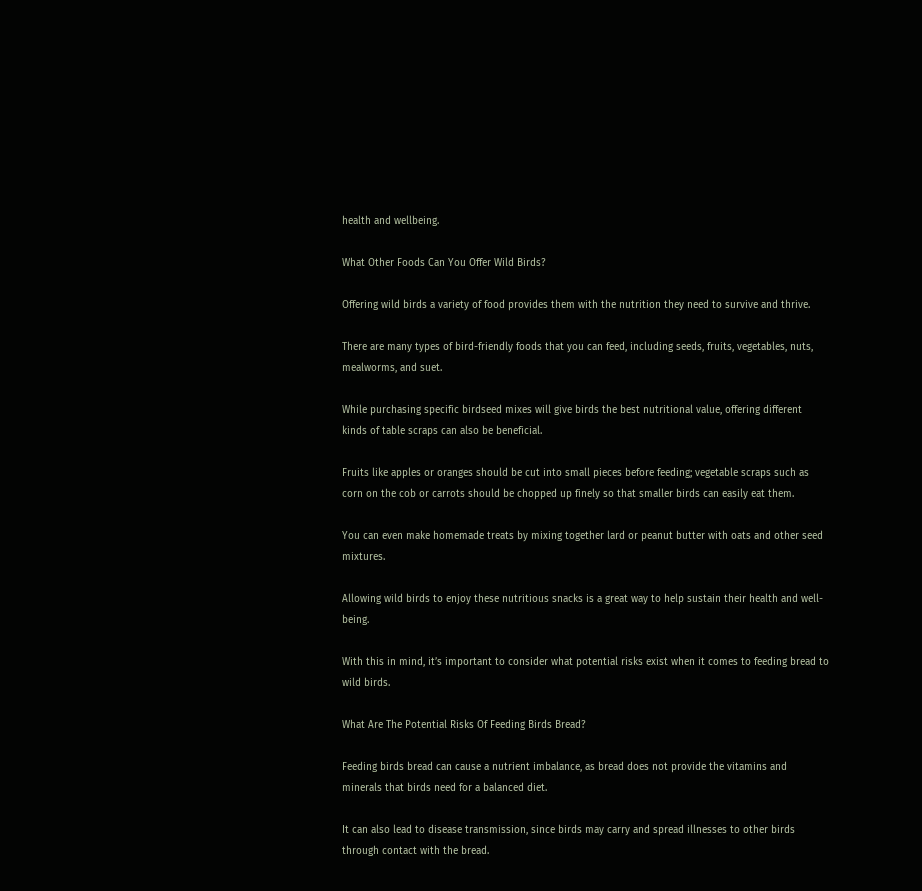health and wellbeing.

What Other Foods Can You Offer Wild Birds?

Offering wild birds a variety of food provides them with the nutrition they need to survive and thrive.

There are many types of bird-friendly foods that you can feed, including seeds, fruits, vegetables, nuts, mealworms, and suet.

While purchasing specific birdseed mixes will give birds the best nutritional value, offering different kinds of table scraps can also be beneficial.

Fruits like apples or oranges should be cut into small pieces before feeding; vegetable scraps such as corn on the cob or carrots should be chopped up finely so that smaller birds can easily eat them.

You can even make homemade treats by mixing together lard or peanut butter with oats and other seed mixtures.

Allowing wild birds to enjoy these nutritious snacks is a great way to help sustain their health and well-being.

With this in mind, it’s important to consider what potential risks exist when it comes to feeding bread to wild birds.

What Are The Potential Risks Of Feeding Birds Bread?

Feeding birds bread can cause a nutrient imbalance, as bread does not provide the vitamins and minerals that birds need for a balanced diet.

It can also lead to disease transmission, since birds may carry and spread illnesses to other birds through contact with the bread.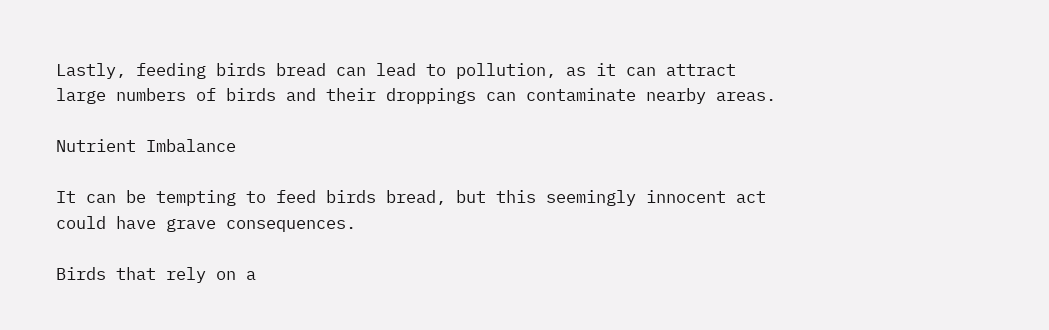Lastly, feeding birds bread can lead to pollution, as it can attract large numbers of birds and their droppings can contaminate nearby areas.

Nutrient Imbalance

It can be tempting to feed birds bread, but this seemingly innocent act could have grave consequences.

Birds that rely on a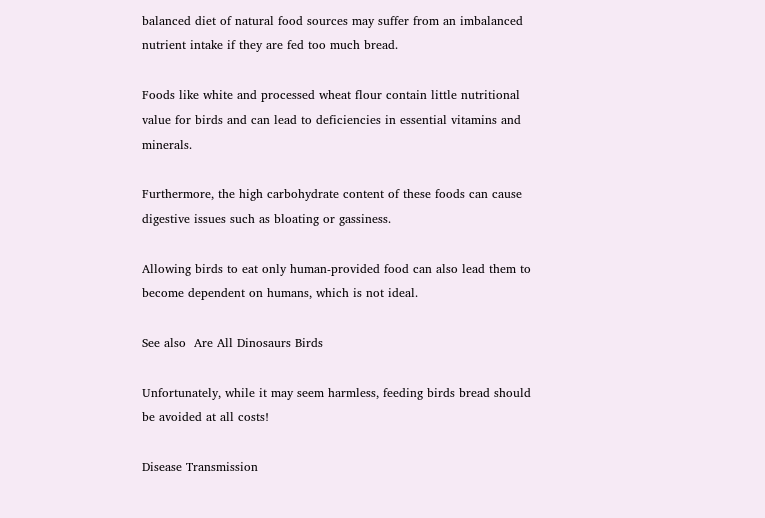balanced diet of natural food sources may suffer from an imbalanced nutrient intake if they are fed too much bread.

Foods like white and processed wheat flour contain little nutritional value for birds and can lead to deficiencies in essential vitamins and minerals.

Furthermore, the high carbohydrate content of these foods can cause digestive issues such as bloating or gassiness.

Allowing birds to eat only human-provided food can also lead them to become dependent on humans, which is not ideal.

See also  Are All Dinosaurs Birds

Unfortunately, while it may seem harmless, feeding birds bread should be avoided at all costs!

Disease Transmission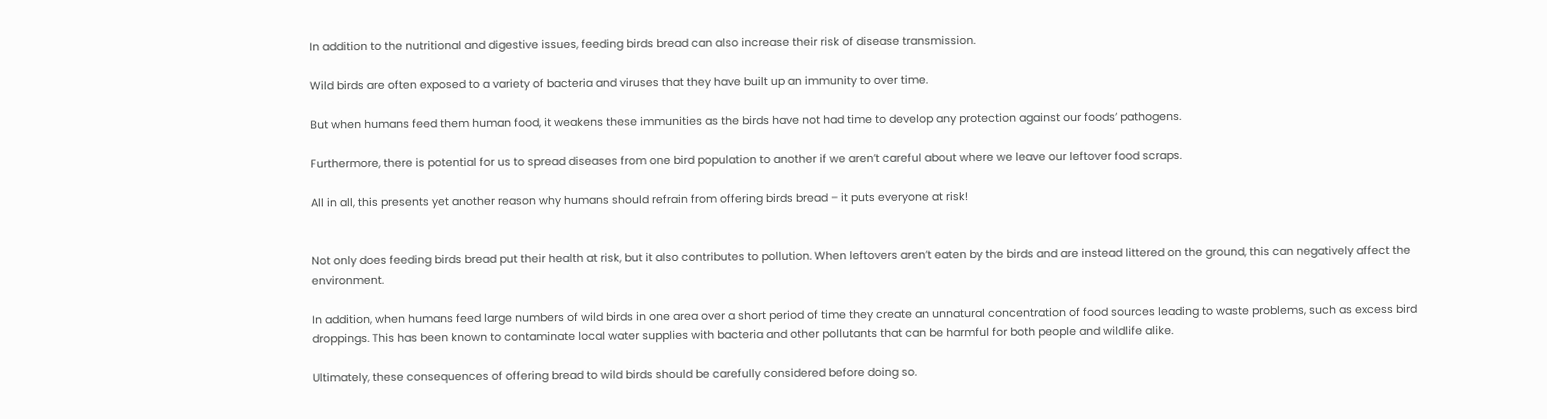In addition to the nutritional and digestive issues, feeding birds bread can also increase their risk of disease transmission.

Wild birds are often exposed to a variety of bacteria and viruses that they have built up an immunity to over time.

But when humans feed them human food, it weakens these immunities as the birds have not had time to develop any protection against our foods’ pathogens.

Furthermore, there is potential for us to spread diseases from one bird population to another if we aren’t careful about where we leave our leftover food scraps.

All in all, this presents yet another reason why humans should refrain from offering birds bread – it puts everyone at risk!


Not only does feeding birds bread put their health at risk, but it also contributes to pollution. When leftovers aren’t eaten by the birds and are instead littered on the ground, this can negatively affect the environment.

In addition, when humans feed large numbers of wild birds in one area over a short period of time they create an unnatural concentration of food sources leading to waste problems, such as excess bird droppings. This has been known to contaminate local water supplies with bacteria and other pollutants that can be harmful for both people and wildlife alike.

Ultimately, these consequences of offering bread to wild birds should be carefully considered before doing so.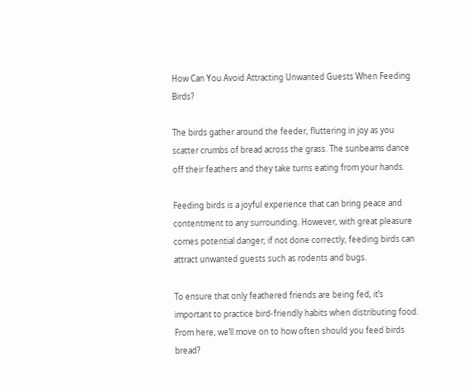How Can You Avoid Attracting Unwanted Guests When Feeding Birds?

The birds gather around the feeder, fluttering in joy as you scatter crumbs of bread across the grass. The sunbeams dance off their feathers and they take turns eating from your hands.

Feeding birds is a joyful experience that can bring peace and contentment to any surrounding. However, with great pleasure comes potential danger; if not done correctly, feeding birds can attract unwanted guests such as rodents and bugs.

To ensure that only feathered friends are being fed, it’s important to practice bird-friendly habits when distributing food. From here, we’ll move on to how often should you feed birds bread?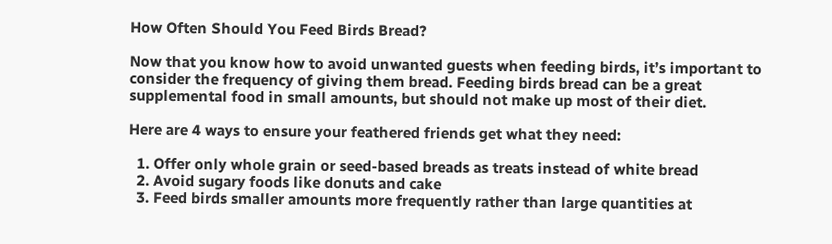How Often Should You Feed Birds Bread?

Now that you know how to avoid unwanted guests when feeding birds, it’s important to consider the frequency of giving them bread. Feeding birds bread can be a great supplemental food in small amounts, but should not make up most of their diet.

Here are 4 ways to ensure your feathered friends get what they need:

  1. Offer only whole grain or seed-based breads as treats instead of white bread
  2. Avoid sugary foods like donuts and cake
  3. Feed birds smaller amounts more frequently rather than large quantities at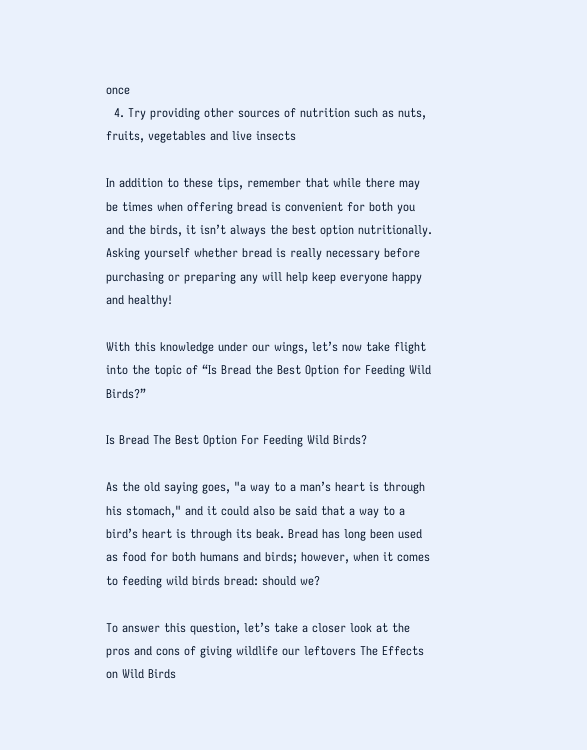once
  4. Try providing other sources of nutrition such as nuts, fruits, vegetables and live insects

In addition to these tips, remember that while there may be times when offering bread is convenient for both you and the birds, it isn’t always the best option nutritionally. Asking yourself whether bread is really necessary before purchasing or preparing any will help keep everyone happy and healthy!

With this knowledge under our wings, let’s now take flight into the topic of “Is Bread the Best Option for Feeding Wild Birds?”

Is Bread The Best Option For Feeding Wild Birds?

As the old saying goes, "a way to a man’s heart is through his stomach," and it could also be said that a way to a bird’s heart is through its beak. Bread has long been used as food for both humans and birds; however, when it comes to feeding wild birds bread: should we?

To answer this question, let’s take a closer look at the pros and cons of giving wildlife our leftovers The Effects on Wild Birds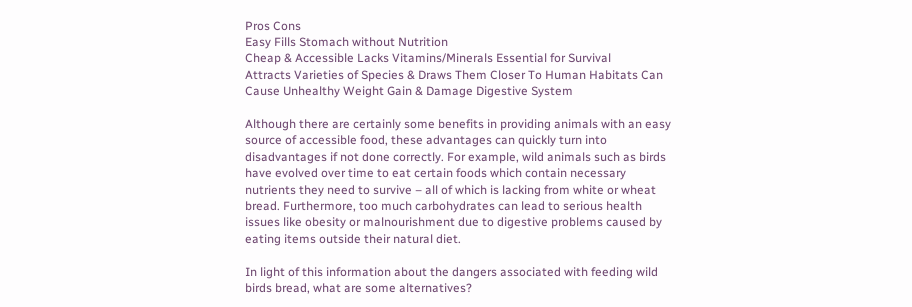Pros Cons
Easy Fills Stomach without Nutrition
Cheap & Accessible Lacks Vitamins/Minerals Essential for Survival
Attracts Varieties of Species & Draws Them Closer To Human Habitats Can Cause Unhealthy Weight Gain & Damage Digestive System

Although there are certainly some benefits in providing animals with an easy source of accessible food, these advantages can quickly turn into disadvantages if not done correctly. For example, wild animals such as birds have evolved over time to eat certain foods which contain necessary nutrients they need to survive – all of which is lacking from white or wheat bread. Furthermore, too much carbohydrates can lead to serious health issues like obesity or malnourishment due to digestive problems caused by eating items outside their natural diet.

In light of this information about the dangers associated with feeding wild birds bread, what are some alternatives?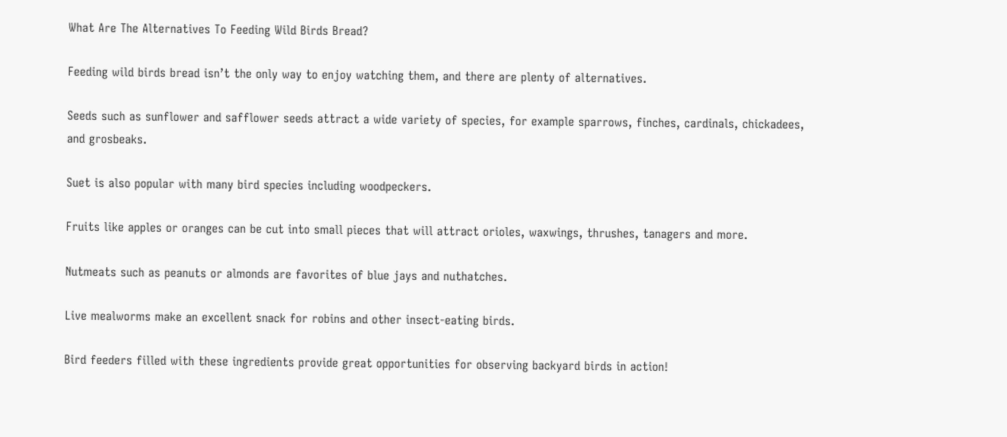What Are The Alternatives To Feeding Wild Birds Bread?

Feeding wild birds bread isn’t the only way to enjoy watching them, and there are plenty of alternatives.

Seeds such as sunflower and safflower seeds attract a wide variety of species, for example sparrows, finches, cardinals, chickadees, and grosbeaks.

Suet is also popular with many bird species including woodpeckers.

Fruits like apples or oranges can be cut into small pieces that will attract orioles, waxwings, thrushes, tanagers and more.

Nutmeats such as peanuts or almonds are favorites of blue jays and nuthatches.

Live mealworms make an excellent snack for robins and other insect-eating birds.

Bird feeders filled with these ingredients provide great opportunities for observing backyard birds in action!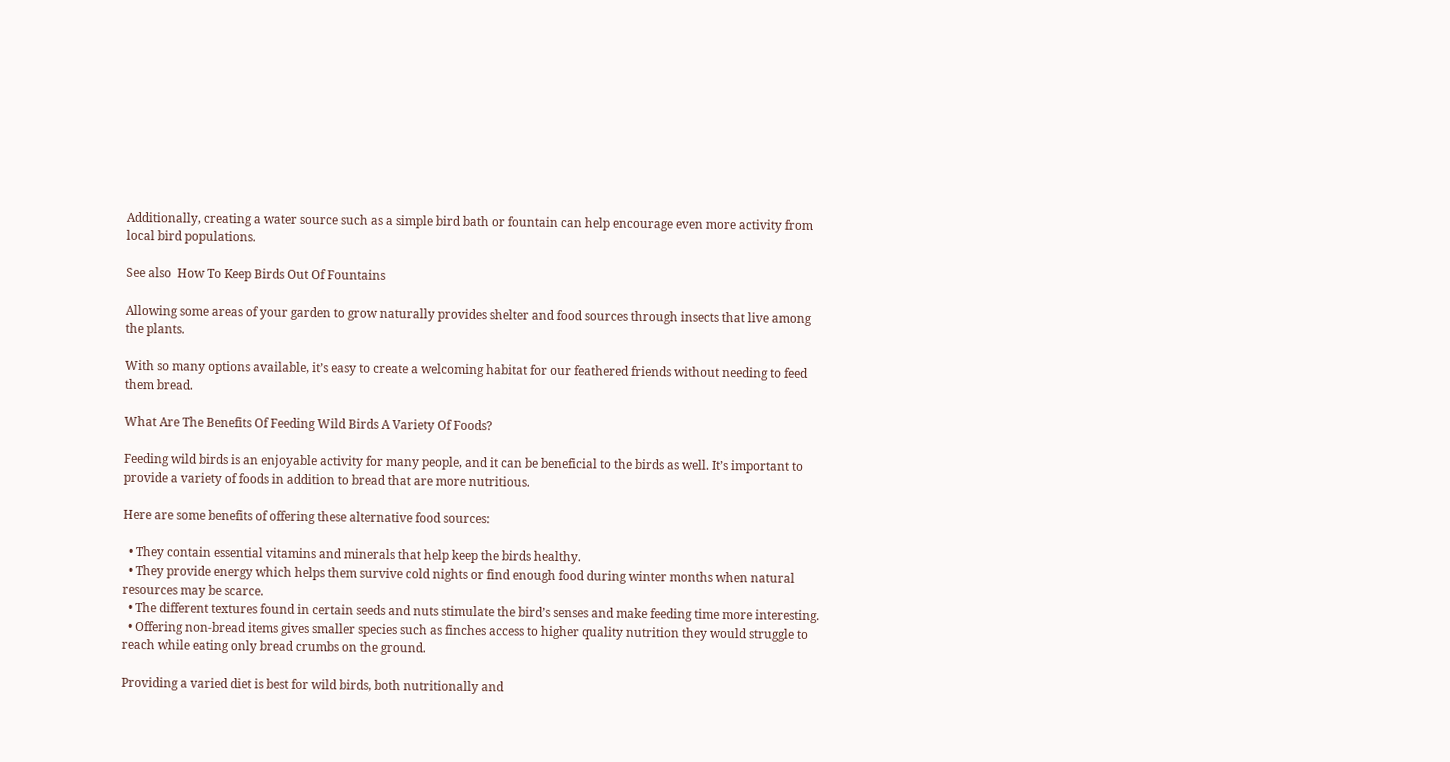Additionally, creating a water source such as a simple bird bath or fountain can help encourage even more activity from local bird populations.

See also  How To Keep Birds Out Of Fountains

Allowing some areas of your garden to grow naturally provides shelter and food sources through insects that live among the plants.

With so many options available, it’s easy to create a welcoming habitat for our feathered friends without needing to feed them bread.

What Are The Benefits Of Feeding Wild Birds A Variety Of Foods?

Feeding wild birds is an enjoyable activity for many people, and it can be beneficial to the birds as well. It’s important to provide a variety of foods in addition to bread that are more nutritious.

Here are some benefits of offering these alternative food sources:

  • They contain essential vitamins and minerals that help keep the birds healthy.
  • They provide energy which helps them survive cold nights or find enough food during winter months when natural resources may be scarce.
  • The different textures found in certain seeds and nuts stimulate the bird’s senses and make feeding time more interesting.
  • Offering non-bread items gives smaller species such as finches access to higher quality nutrition they would struggle to reach while eating only bread crumbs on the ground.

Providing a varied diet is best for wild birds, both nutritionally and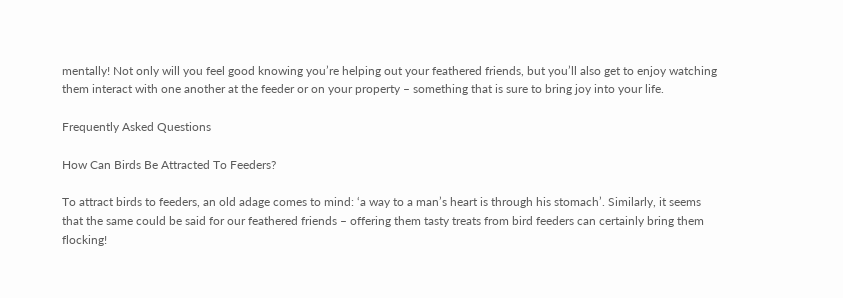mentally! Not only will you feel good knowing you’re helping out your feathered friends, but you’ll also get to enjoy watching them interact with one another at the feeder or on your property – something that is sure to bring joy into your life.

Frequently Asked Questions

How Can Birds Be Attracted To Feeders?

To attract birds to feeders, an old adage comes to mind: ‘a way to a man’s heart is through his stomach’. Similarly, it seems that the same could be said for our feathered friends – offering them tasty treats from bird feeders can certainly bring them flocking!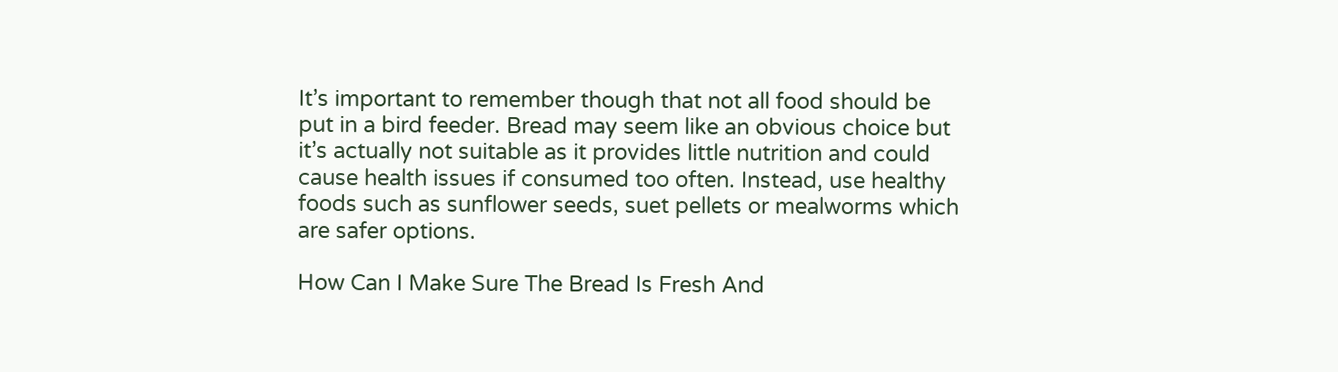It’s important to remember though that not all food should be put in a bird feeder. Bread may seem like an obvious choice but it’s actually not suitable as it provides little nutrition and could cause health issues if consumed too often. Instead, use healthy foods such as sunflower seeds, suet pellets or mealworms which are safer options.

How Can I Make Sure The Bread Is Fresh And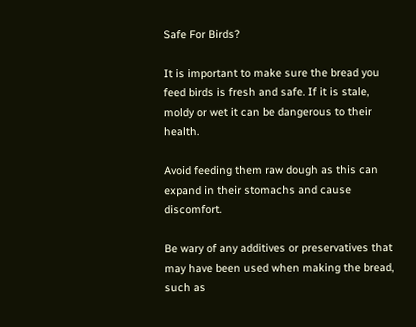Safe For Birds?

It is important to make sure the bread you feed birds is fresh and safe. If it is stale, moldy or wet it can be dangerous to their health.

Avoid feeding them raw dough as this can expand in their stomachs and cause discomfort.

Be wary of any additives or preservatives that may have been used when making the bread, such as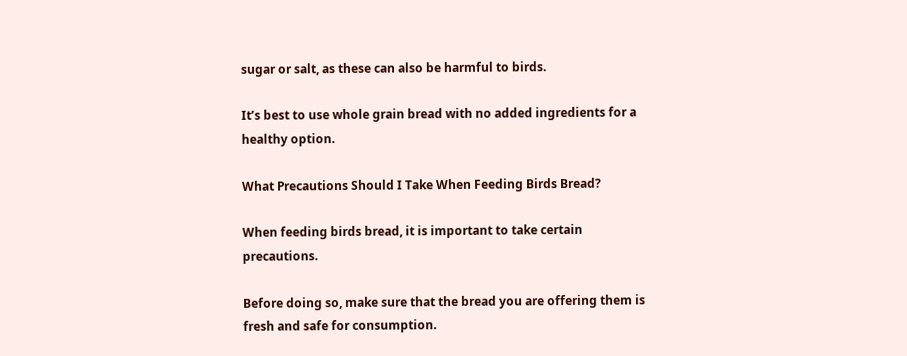sugar or salt, as these can also be harmful to birds.

It’s best to use whole grain bread with no added ingredients for a healthy option.

What Precautions Should I Take When Feeding Birds Bread?

When feeding birds bread, it is important to take certain precautions.

Before doing so, make sure that the bread you are offering them is fresh and safe for consumption.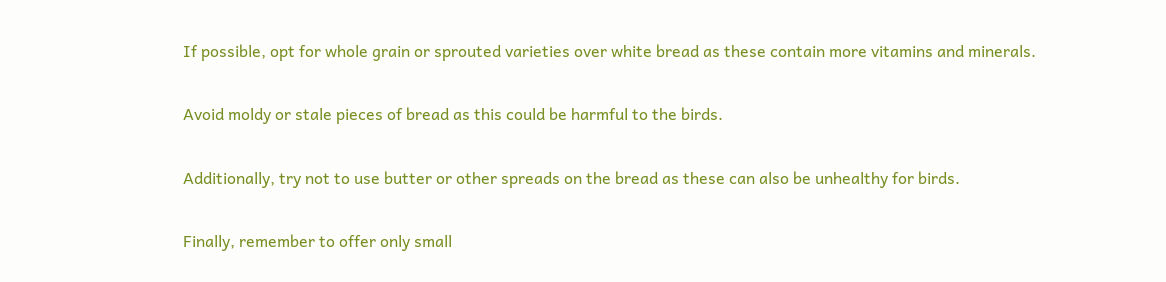If possible, opt for whole grain or sprouted varieties over white bread as these contain more vitamins and minerals.

Avoid moldy or stale pieces of bread as this could be harmful to the birds.

Additionally, try not to use butter or other spreads on the bread as these can also be unhealthy for birds.

Finally, remember to offer only small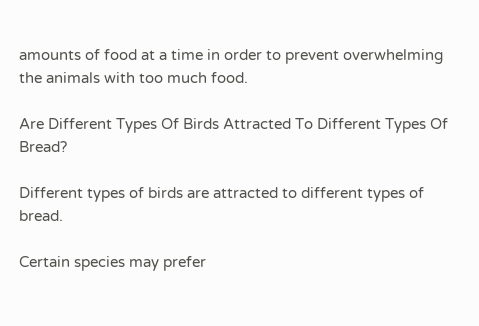amounts of food at a time in order to prevent overwhelming the animals with too much food.

Are Different Types Of Birds Attracted To Different Types Of Bread?

Different types of birds are attracted to different types of bread.

Certain species may prefer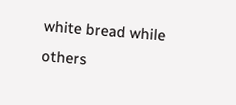white bread while others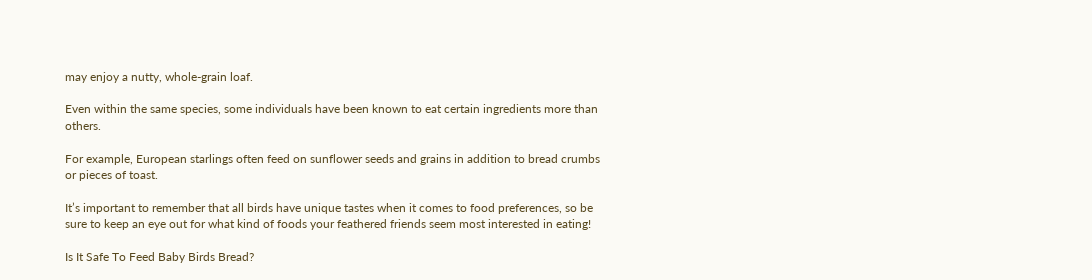may enjoy a nutty, whole-grain loaf.

Even within the same species, some individuals have been known to eat certain ingredients more than others.

For example, European starlings often feed on sunflower seeds and grains in addition to bread crumbs or pieces of toast.

It’s important to remember that all birds have unique tastes when it comes to food preferences, so be sure to keep an eye out for what kind of foods your feathered friends seem most interested in eating!

Is It Safe To Feed Baby Birds Bread?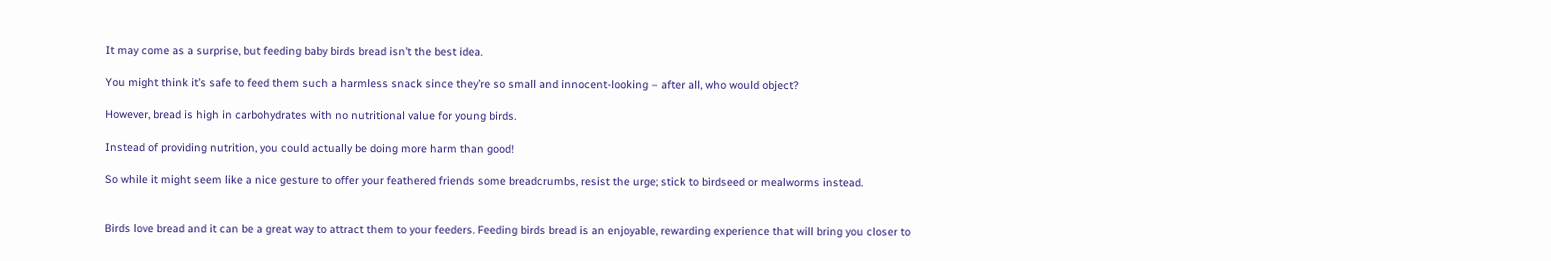It may come as a surprise, but feeding baby birds bread isn’t the best idea.

You might think it’s safe to feed them such a harmless snack since they’re so small and innocent-looking – after all, who would object?

However, bread is high in carbohydrates with no nutritional value for young birds.

Instead of providing nutrition, you could actually be doing more harm than good!

So while it might seem like a nice gesture to offer your feathered friends some breadcrumbs, resist the urge; stick to birdseed or mealworms instead.


Birds love bread and it can be a great way to attract them to your feeders. Feeding birds bread is an enjoyable, rewarding experience that will bring you closer to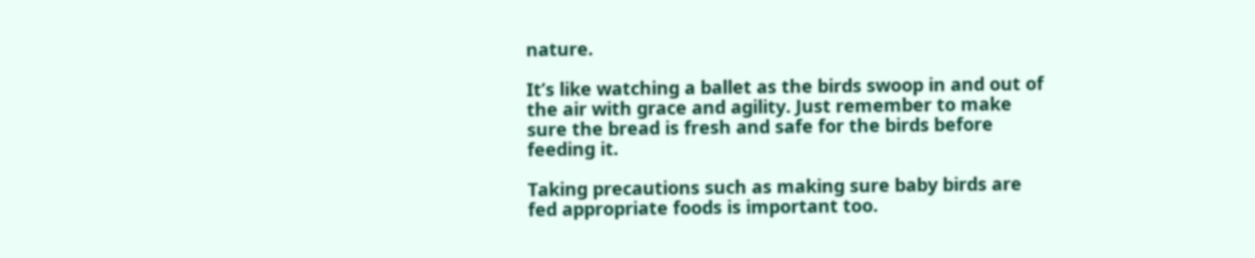nature.

It’s like watching a ballet as the birds swoop in and out of the air with grace and agility. Just remember to make sure the bread is fresh and safe for the birds before feeding it.

Taking precautions such as making sure baby birds are fed appropriate foods is important too.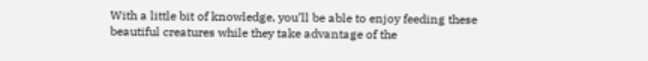With a little bit of knowledge, you’ll be able to enjoy feeding these beautiful creatures while they take advantage of the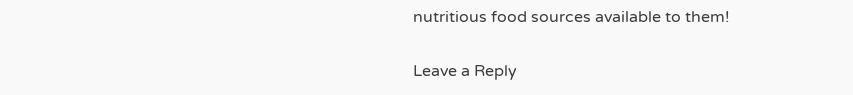nutritious food sources available to them!

Leave a Reply